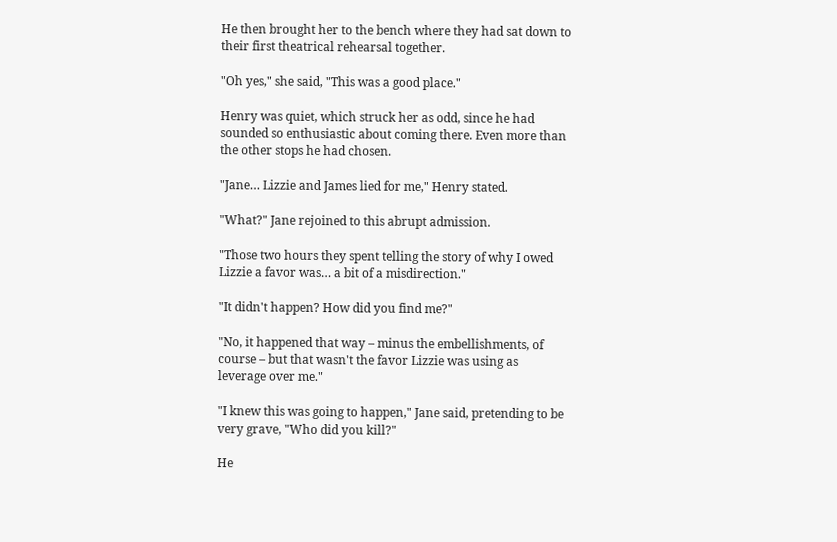He then brought her to the bench where they had sat down to their first theatrical rehearsal together.

"Oh yes," she said, "This was a good place."

Henry was quiet, which struck her as odd, since he had sounded so enthusiastic about coming there. Even more than the other stops he had chosen.

"Jane… Lizzie and James lied for me," Henry stated.

"What?" Jane rejoined to this abrupt admission.

"Those two hours they spent telling the story of why I owed Lizzie a favor was… a bit of a misdirection."

"It didn't happen? How did you find me?"

"No, it happened that way – minus the embellishments, of course – but that wasn't the favor Lizzie was using as leverage over me."

"I knew this was going to happen," Jane said, pretending to be very grave, "Who did you kill?"

He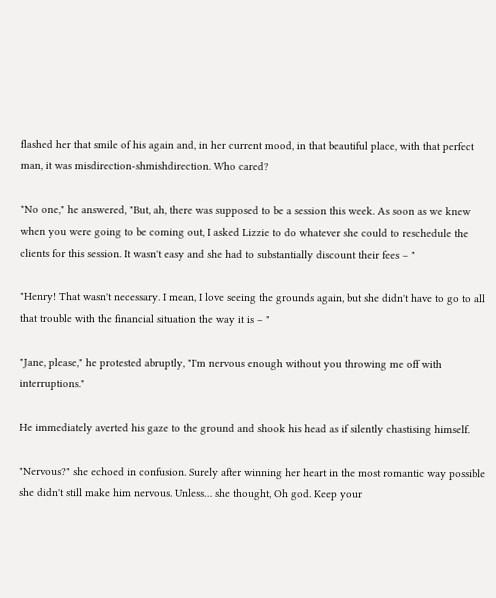flashed her that smile of his again and, in her current mood, in that beautiful place, with that perfect man, it was misdirection-shmishdirection. Who cared?

"No one," he answered, "But, ah, there was supposed to be a session this week. As soon as we knew when you were going to be coming out, I asked Lizzie to do whatever she could to reschedule the clients for this session. It wasn't easy and she had to substantially discount their fees – "

"Henry! That wasn't necessary. I mean, I love seeing the grounds again, but she didn't have to go to all that trouble with the financial situation the way it is – "

"Jane, please," he protested abruptly, "I'm nervous enough without you throwing me off with interruptions."

He immediately averted his gaze to the ground and shook his head as if silently chastising himself.

"Nervous?" she echoed in confusion. Surely after winning her heart in the most romantic way possible she didn't still make him nervous. Unless… she thought, Oh god. Keep your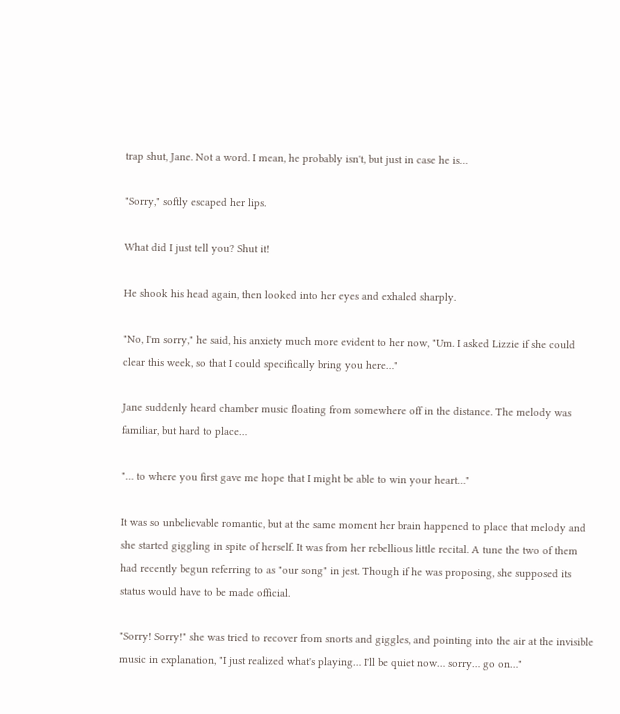trap shut, Jane. Not a word. I mean, he probably isn't, but just in case he is…

"Sorry," softly escaped her lips.

What did I just tell you? Shut it!

He shook his head again, then looked into her eyes and exhaled sharply.

"No, I'm sorry," he said, his anxiety much more evident to her now, "Um. I asked Lizzie if she could clear this week, so that I could specifically bring you here…"

Jane suddenly heard chamber music floating from somewhere off in the distance. The melody was familiar, but hard to place…

"… to where you first gave me hope that I might be able to win your heart…"

It was so unbelievable romantic, but at the same moment her brain happened to place that melody and she started giggling in spite of herself. It was from her rebellious little recital. A tune the two of them had recently begun referring to as "our song" in jest. Though if he was proposing, she supposed its status would have to be made official.

"Sorry! Sorry!" she was tried to recover from snorts and giggles, and pointing into the air at the invisible music in explanation, "I just realized what's playing… I'll be quiet now… sorry… go on…"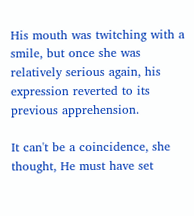His mouth was twitching with a smile, but once she was relatively serious again, his expression reverted to its previous apprehension.

It can't be a coincidence, she thought, He must have set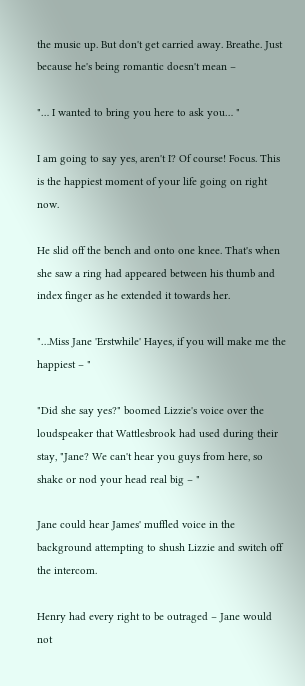the music up. But don't get carried away. Breathe. Just because he's being romantic doesn't mean –

"… I wanted to bring you here to ask you… "

I am going to say yes, aren't I? Of course! Focus. This is the happiest moment of your life going on right now.

He slid off the bench and onto one knee. That's when she saw a ring had appeared between his thumb and index finger as he extended it towards her.

"…Miss Jane 'Erstwhile' Hayes, if you will make me the happiest – "

"Did she say yes?" boomed Lizzie's voice over the loudspeaker that Wattlesbrook had used during their stay, "Jane? We can't hear you guys from here, so shake or nod your head real big – "

Jane could hear James' muffled voice in the background attempting to shush Lizzie and switch off the intercom.

Henry had every right to be outraged – Jane would not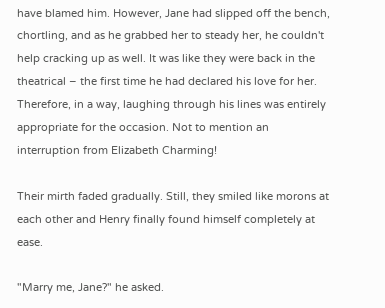have blamed him. However, Jane had slipped off the bench, chortling, and as he grabbed her to steady her, he couldn't help cracking up as well. It was like they were back in the theatrical – the first time he had declared his love for her. Therefore, in a way, laughing through his lines was entirely appropriate for the occasion. Not to mention an interruption from Elizabeth Charming!

Their mirth faded gradually. Still, they smiled like morons at each other and Henry finally found himself completely at ease.

"Marry me, Jane?" he asked.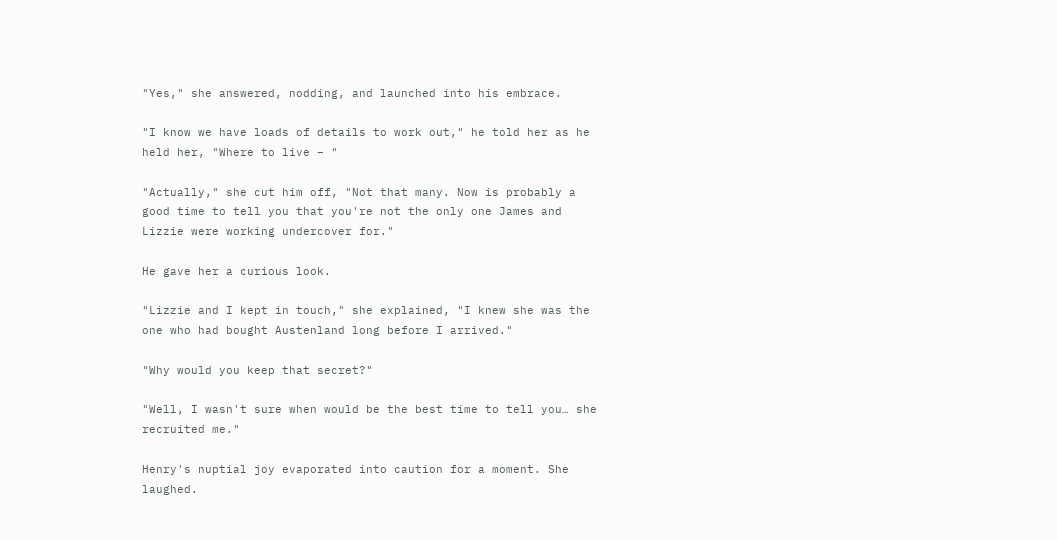"Yes," she answered, nodding, and launched into his embrace.

"I know we have loads of details to work out," he told her as he held her, "Where to live – "

"Actually," she cut him off, "Not that many. Now is probably a good time to tell you that you're not the only one James and Lizzie were working undercover for."

He gave her a curious look.

"Lizzie and I kept in touch," she explained, "I knew she was the one who had bought Austenland long before I arrived."

"Why would you keep that secret?"

"Well, I wasn't sure when would be the best time to tell you… she recruited me."

Henry's nuptial joy evaporated into caution for a moment. She laughed.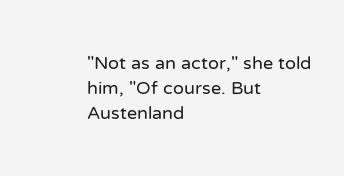"Not as an actor," she told him, "Of course. But Austenland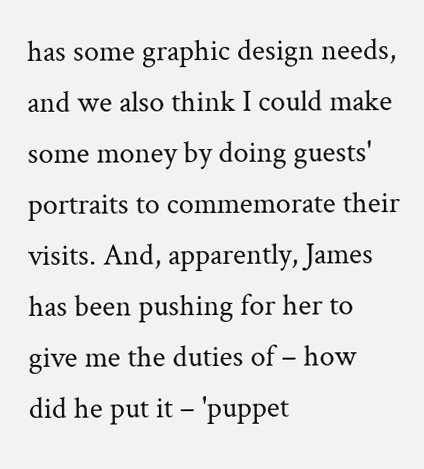has some graphic design needs, and we also think I could make some money by doing guests' portraits to commemorate their visits. And, apparently, James has been pushing for her to give me the duties of – how did he put it – 'puppet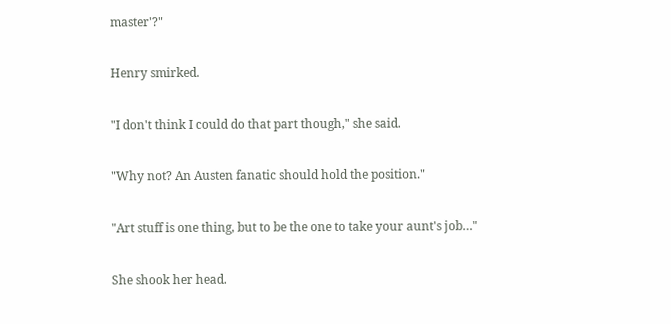master'?"

Henry smirked.

"I don't think I could do that part though," she said.

"Why not? An Austen fanatic should hold the position."

"Art stuff is one thing, but to be the one to take your aunt's job…"

She shook her head.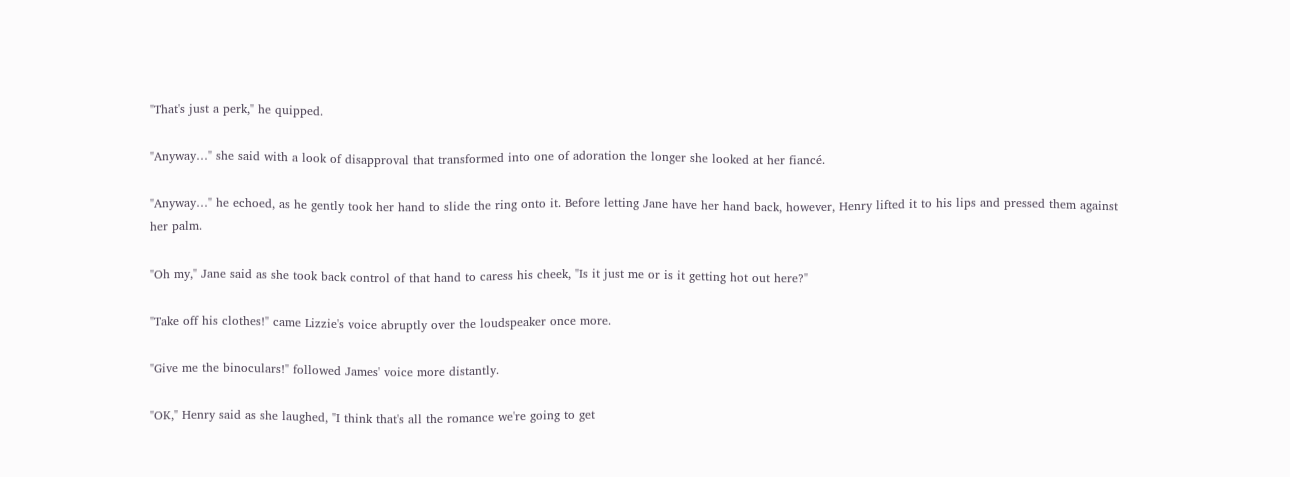"That's just a perk," he quipped.

"Anyway…" she said with a look of disapproval that transformed into one of adoration the longer she looked at her fiancé.

"Anyway…" he echoed, as he gently took her hand to slide the ring onto it. Before letting Jane have her hand back, however, Henry lifted it to his lips and pressed them against her palm.

"Oh my," Jane said as she took back control of that hand to caress his cheek, "Is it just me or is it getting hot out here?"

"Take off his clothes!" came Lizzie's voice abruptly over the loudspeaker once more.

"Give me the binoculars!" followed James' voice more distantly.

"OK," Henry said as she laughed, "I think that's all the romance we're going to get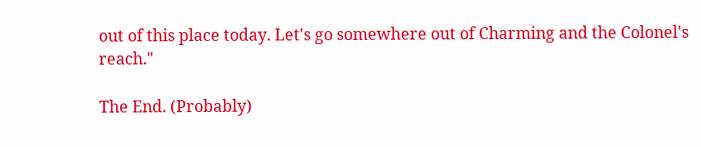out of this place today. Let's go somewhere out of Charming and the Colonel's reach."

The End. (Probably)